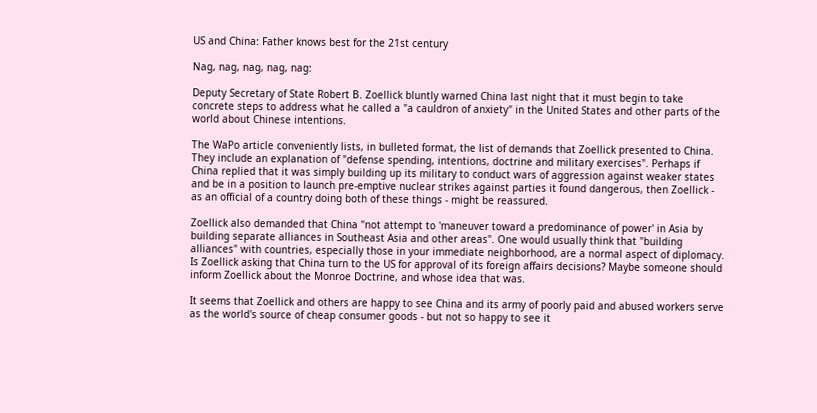US and China: Father knows best for the 21st century

Nag, nag, nag, nag, nag:

Deputy Secretary of State Robert B. Zoellick bluntly warned China last night that it must begin to take concrete steps to address what he called a "a cauldron of anxiety" in the United States and other parts of the world about Chinese intentions.

The WaPo article conveniently lists, in bulleted format, the list of demands that Zoellick presented to China. They include an explanation of "defense spending, intentions, doctrine and military exercises". Perhaps if China replied that it was simply building up its military to conduct wars of aggression against weaker states and be in a position to launch pre-emptive nuclear strikes against parties it found dangerous, then Zoellick - as an official of a country doing both of these things - might be reassured.

Zoellick also demanded that China "not attempt to 'maneuver toward a predominance of power' in Asia by building separate alliances in Southeast Asia and other areas". One would usually think that "building alliances" with countries, especially those in your immediate neighborhood, are a normal aspect of diplomacy. Is Zoellick asking that China turn to the US for approval of its foreign affairs decisions? Maybe someone should inform Zoellick about the Monroe Doctrine, and whose idea that was.

It seems that Zoellick and others are happy to see China and its army of poorly paid and abused workers serve as the world's source of cheap consumer goods - but not so happy to see it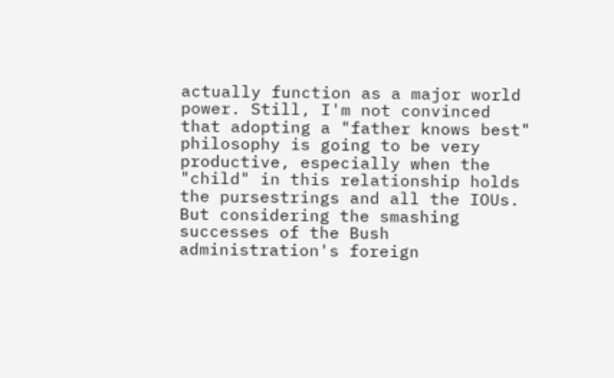actually function as a major world power. Still, I'm not convinced that adopting a "father knows best" philosophy is going to be very productive, especially when the "child" in this relationship holds the pursestrings and all the IOUs. But considering the smashing successes of the Bush administration's foreign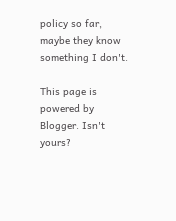policy so far, maybe they know something I don't.

This page is powered by Blogger. Isn't yours?